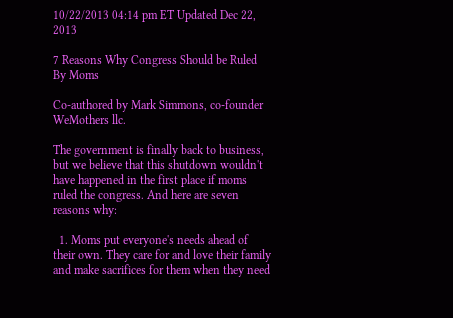10/22/2013 04:14 pm ET Updated Dec 22, 2013

7 Reasons Why Congress Should be Ruled By Moms

Co-authored by Mark Simmons, co-founder WeMothers llc.

The government is finally back to business, but we believe that this shutdown wouldn't have happened in the first place if moms ruled the congress. And here are seven reasons why:

  1. Moms put everyone's needs ahead of their own. They care for and love their family and make sacrifices for them when they need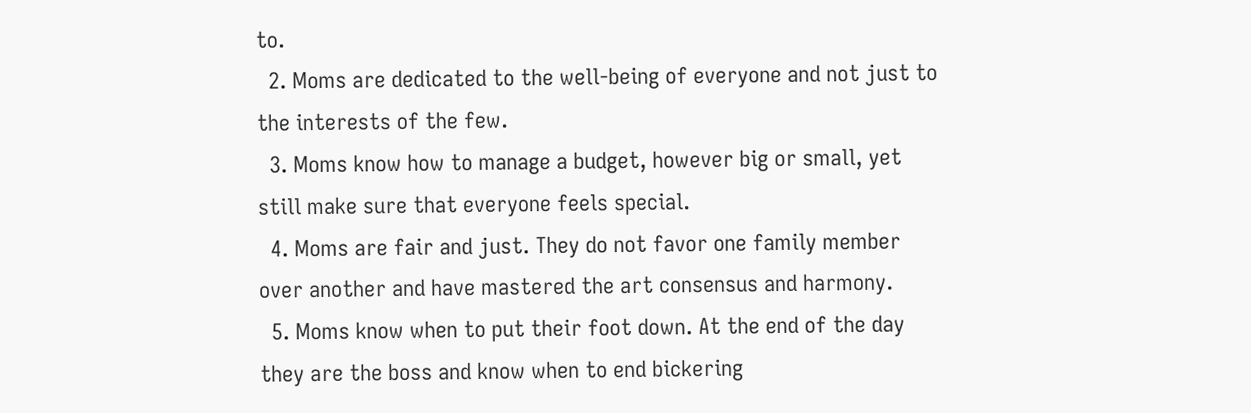to.
  2. Moms are dedicated to the well-being of everyone and not just to the interests of the few.
  3. Moms know how to manage a budget, however big or small, yet still make sure that everyone feels special.
  4. Moms are fair and just. They do not favor one family member over another and have mastered the art consensus and harmony.
  5. Moms know when to put their foot down. At the end of the day they are the boss and know when to end bickering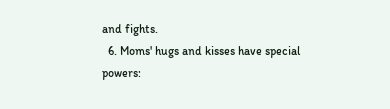and fights.
  6. Moms' hugs and kisses have special powers: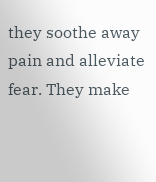they soothe away pain and alleviate fear. They make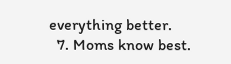everything better.
  7. Moms know best.